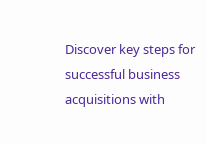Discover key steps for successful business acquisitions with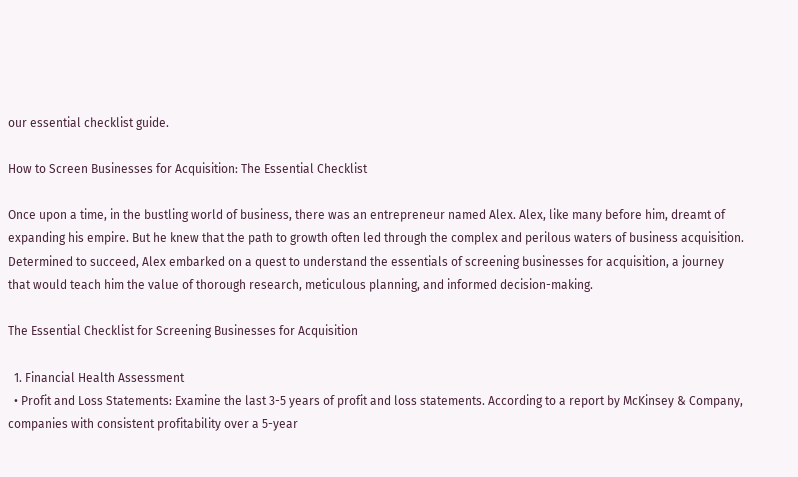our essential checklist guide.

How to Screen Businesses for Acquisition: The Essential Checklist

Once upon a time, in the bustling world of business, there was an entrepreneur named Alex. Alex, like many before him, dreamt of expanding his empire. But he knew that the path to growth often led through the complex and perilous waters of business acquisition. Determined to succeed, Alex embarked on a quest to understand the essentials of screening businesses for acquisition, a journey that would teach him the value of thorough research, meticulous planning, and informed decision-making.

The Essential Checklist for Screening Businesses for Acquisition

  1. Financial Health Assessment
  • Profit and Loss Statements: Examine the last 3-5 years of profit and loss statements. According to a report by McKinsey & Company, companies with consistent profitability over a 5-year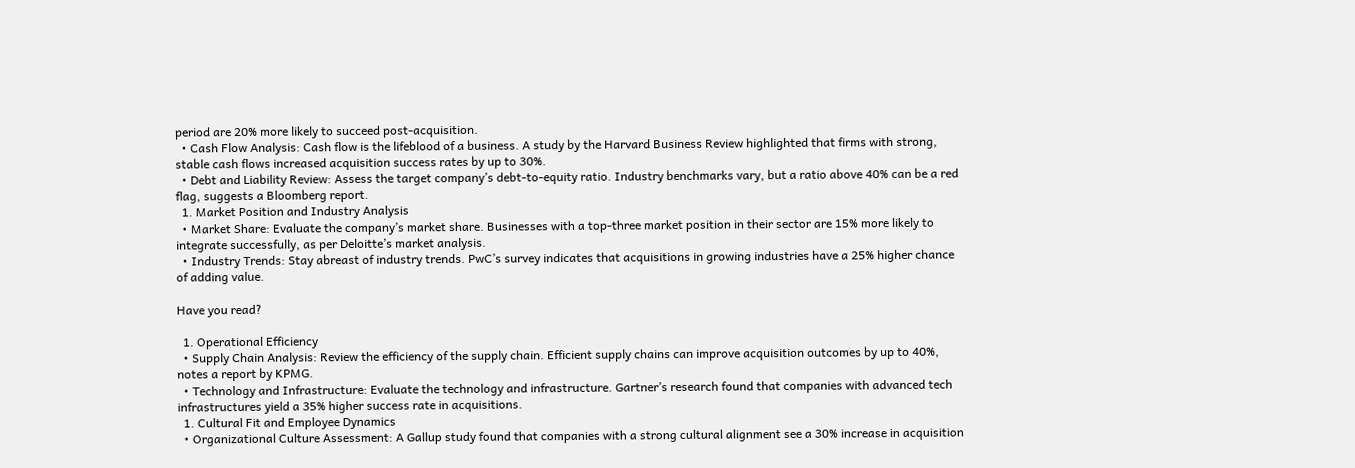period are 20% more likely to succeed post-acquisition.
  • Cash Flow Analysis: Cash flow is the lifeblood of a business. A study by the Harvard Business Review highlighted that firms with strong, stable cash flows increased acquisition success rates by up to 30%.
  • Debt and Liability Review: Assess the target company’s debt-to-equity ratio. Industry benchmarks vary, but a ratio above 40% can be a red flag, suggests a Bloomberg report.
  1. Market Position and Industry Analysis
  • Market Share: Evaluate the company’s market share. Businesses with a top-three market position in their sector are 15% more likely to integrate successfully, as per Deloitte’s market analysis.
  • Industry Trends: Stay abreast of industry trends. PwC’s survey indicates that acquisitions in growing industries have a 25% higher chance of adding value.

Have you read?

  1. Operational Efficiency
  • Supply Chain Analysis: Review the efficiency of the supply chain. Efficient supply chains can improve acquisition outcomes by up to 40%, notes a report by KPMG.
  • Technology and Infrastructure: Evaluate the technology and infrastructure. Gartner’s research found that companies with advanced tech infrastructures yield a 35% higher success rate in acquisitions.
  1. Cultural Fit and Employee Dynamics
  • Organizational Culture Assessment: A Gallup study found that companies with a strong cultural alignment see a 30% increase in acquisition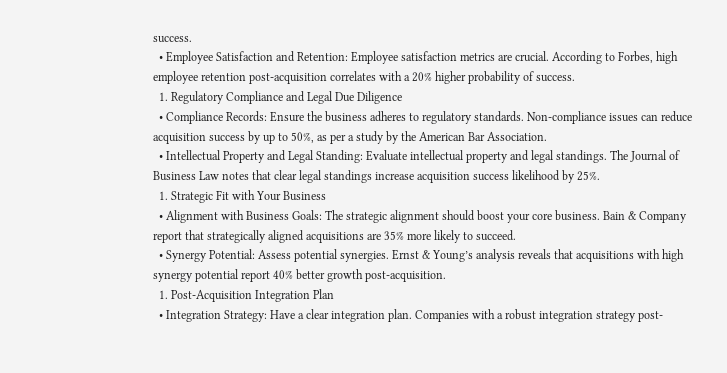success.
  • Employee Satisfaction and Retention: Employee satisfaction metrics are crucial. According to Forbes, high employee retention post-acquisition correlates with a 20% higher probability of success.
  1. Regulatory Compliance and Legal Due Diligence
  • Compliance Records: Ensure the business adheres to regulatory standards. Non-compliance issues can reduce acquisition success by up to 50%, as per a study by the American Bar Association.
  • Intellectual Property and Legal Standing: Evaluate intellectual property and legal standings. The Journal of Business Law notes that clear legal standings increase acquisition success likelihood by 25%.
  1. Strategic Fit with Your Business
  • Alignment with Business Goals: The strategic alignment should boost your core business. Bain & Company report that strategically aligned acquisitions are 35% more likely to succeed.
  • Synergy Potential: Assess potential synergies. Ernst & Young’s analysis reveals that acquisitions with high synergy potential report 40% better growth post-acquisition.
  1. Post-Acquisition Integration Plan
  • Integration Strategy: Have a clear integration plan. Companies with a robust integration strategy post-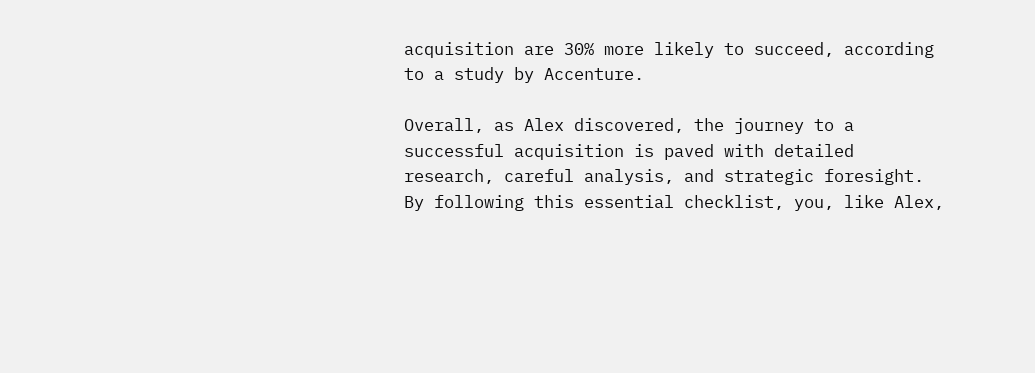acquisition are 30% more likely to succeed, according to a study by Accenture.

Overall, as Alex discovered, the journey to a successful acquisition is paved with detailed research, careful analysis, and strategic foresight. By following this essential checklist, you, like Alex,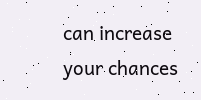can increase your chances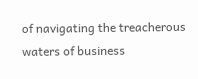of navigating the treacherous waters of business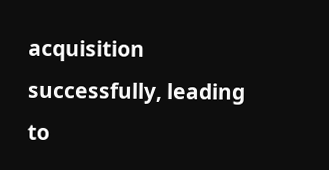acquisition successfully, leading to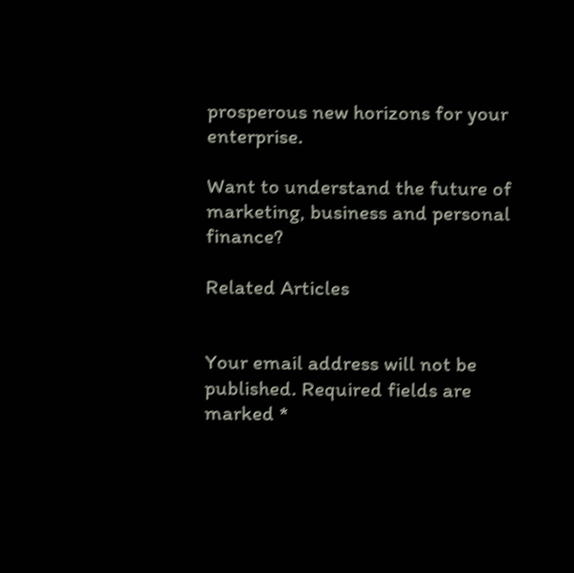prosperous new horizons for your enterprise.

Want to understand the future of marketing, business and personal finance?

Related Articles


Your email address will not be published. Required fields are marked *